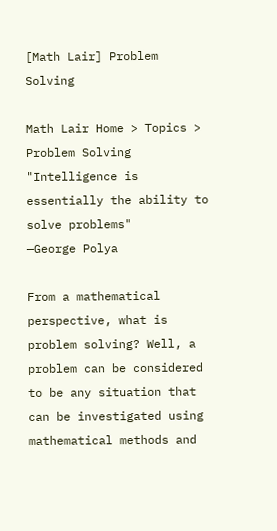[Math Lair] Problem Solving

Math Lair Home > Topics > Problem Solving
"Intelligence is essentially the ability to solve problems"
—George Polya

From a mathematical perspective, what is problem solving? Well, a problem can be considered to be any situation that can be investigated using mathematical methods and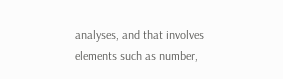analyses, and that involves elements such as number,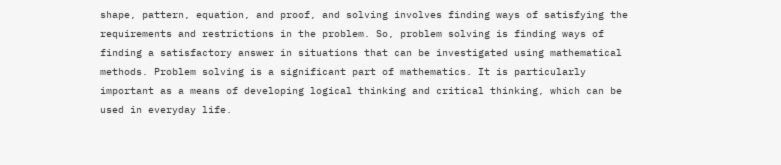shape, pattern, equation, and proof, and solving involves finding ways of satisfying the requirements and restrictions in the problem. So, problem solving is finding ways of finding a satisfactory answer in situations that can be investigated using mathematical methods. Problem solving is a significant part of mathematics. It is particularly important as a means of developing logical thinking and critical thinking, which can be used in everyday life.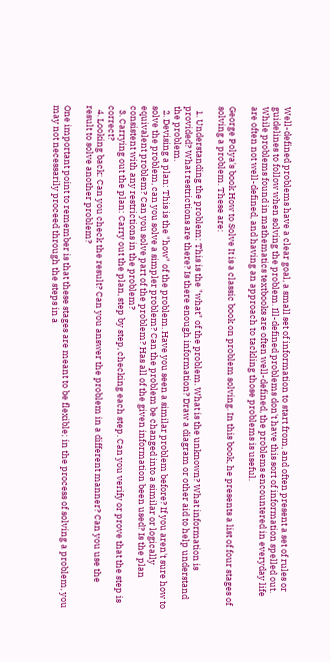Well-defined problems have a clear goal, a small set of information to start from, and often present a set of rules or guidelines to follow when solving the problem. Ill-defined problems don't have this sort of information spelled out. While problems found in mathematics textbooks are often well-defined, the problems encountered in everyday life are often not well-defined, and having an approach to tackling those problems is useful.

George Polya's book How to Solve It is a classic book on problem solving. In this book, he presents a list of four stages of solving a problem. These are:

  1. Understanding the problem: This is the "what" of the problem. What is the unknown? What information is provided? What restrictions are there? Is there enough information? Draw a diagram or other aid to help understand the problem.
  2. Devising a plan: This is the "how" of the problem. Have you seen a similar problem before? If you aren't sure how to solve the problem, can you solve a simpler problem? Can the problem be changed into a similar or logically equivalent problem? Can you solve part of the problem? Has all of the given information been used? Is the plan consistent with any restrictions in the problem?
  3. Carrying out the plan: Carry out the plan, step by step, checking each step. Can you verify or prove that the step is correct?
  4. Looking back: Can you check the result? Can you answer the problem in a different manner? Can you use the result to solve another problem?

One important point to remember is that these stages are meant to be flexible; in the process of solving a problem, you may not necessarily proceed through the steps in a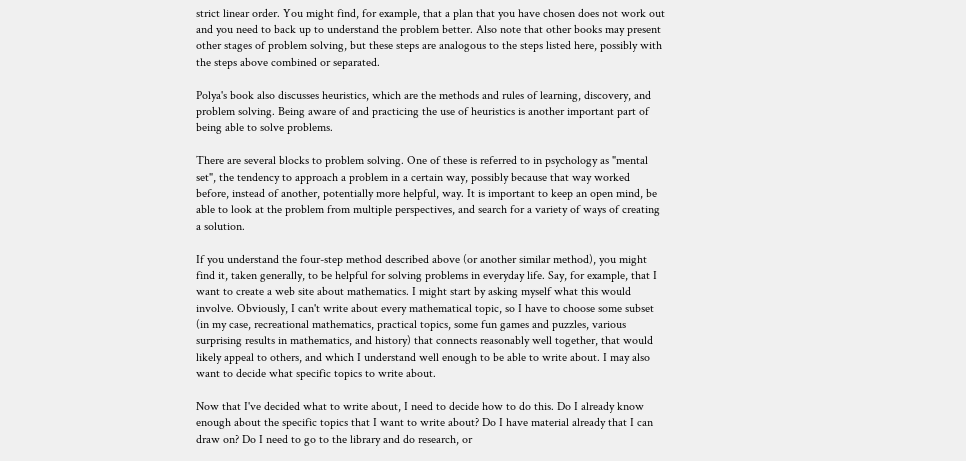strict linear order. You might find, for example, that a plan that you have chosen does not work out and you need to back up to understand the problem better. Also note that other books may present other stages of problem solving, but these steps are analogous to the steps listed here, possibly with the steps above combined or separated.

Polya's book also discusses heuristics, which are the methods and rules of learning, discovery, and problem solving. Being aware of and practicing the use of heuristics is another important part of being able to solve problems.

There are several blocks to problem solving. One of these is referred to in psychology as "mental set", the tendency to approach a problem in a certain way, possibly because that way worked before, instead of another, potentially more helpful, way. It is important to keep an open mind, be able to look at the problem from multiple perspectives, and search for a variety of ways of creating a solution.

If you understand the four-step method described above (or another similar method), you might find it, taken generally, to be helpful for solving problems in everyday life. Say, for example, that I want to create a web site about mathematics. I might start by asking myself what this would involve. Obviously, I can't write about every mathematical topic, so I have to choose some subset (in my case, recreational mathematics, practical topics, some fun games and puzzles, various surprising results in mathematics, and history) that connects reasonably well together, that would likely appeal to others, and which I understand well enough to be able to write about. I may also want to decide what specific topics to write about.

Now that I've decided what to write about, I need to decide how to do this. Do I already know enough about the specific topics that I want to write about? Do I have material already that I can draw on? Do I need to go to the library and do research, or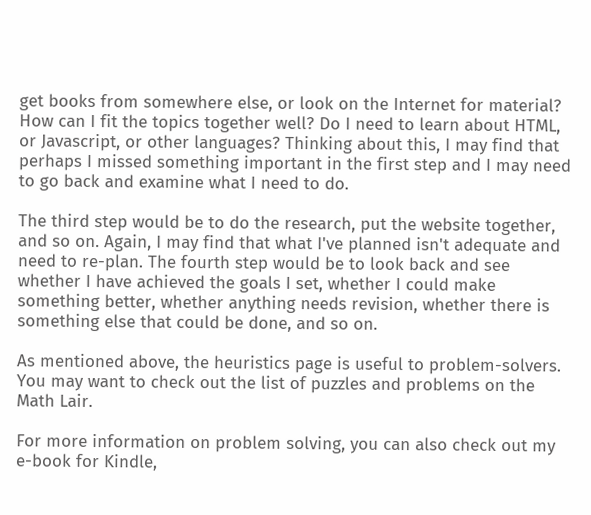get books from somewhere else, or look on the Internet for material? How can I fit the topics together well? Do I need to learn about HTML, or Javascript, or other languages? Thinking about this, I may find that perhaps I missed something important in the first step and I may need to go back and examine what I need to do.

The third step would be to do the research, put the website together, and so on. Again, I may find that what I've planned isn't adequate and need to re-plan. The fourth step would be to look back and see whether I have achieved the goals I set, whether I could make something better, whether anything needs revision, whether there is something else that could be done, and so on.

As mentioned above, the heuristics page is useful to problem-solvers. You may want to check out the list of puzzles and problems on the Math Lair.

For more information on problem solving, you can also check out my e-book for Kindle,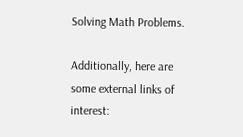Solving Math Problems.

Additionally, here are some external links of interest: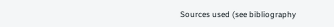Sources used (see bibliography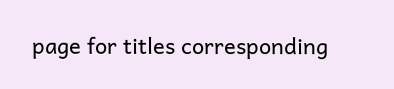page for titles corresponding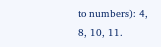to numbers): 4, 8, 10, 11.